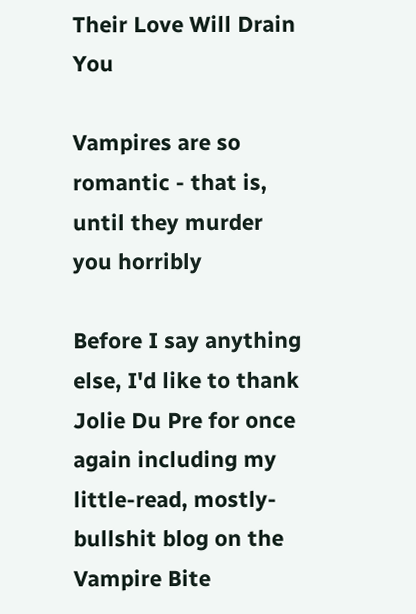Their Love Will Drain You

Vampires are so romantic - that is, until they murder you horribly

Before I say anything else, I'd like to thank Jolie Du Pre for once again including my little-read, mostly-bullshit blog on the Vampire Bite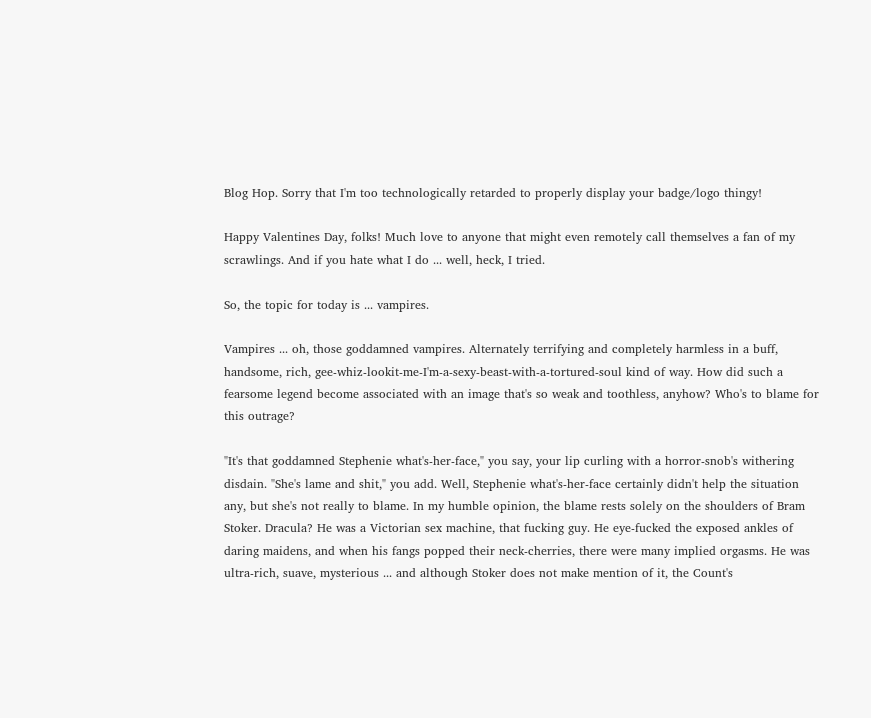Blog Hop. Sorry that I'm too technologically retarded to properly display your badge/logo thingy!

Happy Valentines Day, folks! Much love to anyone that might even remotely call themselves a fan of my scrawlings. And if you hate what I do ... well, heck, I tried.

So, the topic for today is ... vampires.

Vampires ... oh, those goddamned vampires. Alternately terrifying and completely harmless in a buff, handsome, rich, gee-whiz-lookit-me-I'm-a-sexy-beast-with-a-tortured-soul kind of way. How did such a fearsome legend become associated with an image that's so weak and toothless, anyhow? Who's to blame for this outrage?

"It's that goddamned Stephenie what's-her-face," you say, your lip curling with a horror-snob's withering disdain. "She's lame and shit," you add. Well, Stephenie what's-her-face certainly didn't help the situation any, but she's not really to blame. In my humble opinion, the blame rests solely on the shoulders of Bram Stoker. Dracula? He was a Victorian sex machine, that fucking guy. He eye-fucked the exposed ankles of daring maidens, and when his fangs popped their neck-cherries, there were many implied orgasms. He was ultra-rich, suave, mysterious ... and although Stoker does not make mention of it, the Count's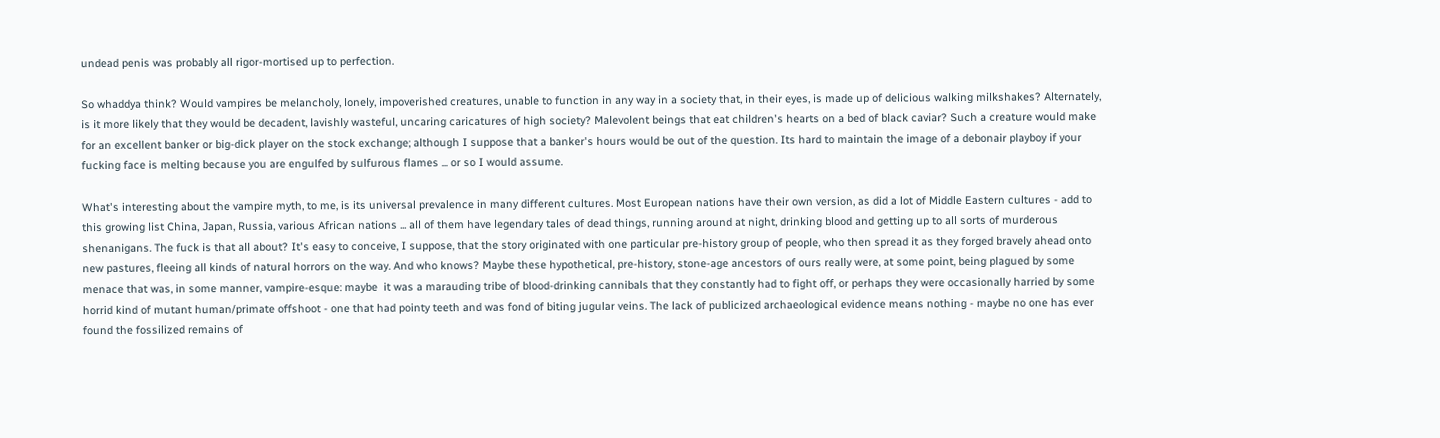undead penis was probably all rigor-mortised up to perfection.

So whaddya think? Would vampires be melancholy, lonely, impoverished creatures, unable to function in any way in a society that, in their eyes, is made up of delicious walking milkshakes? Alternately, is it more likely that they would be decadent, lavishly wasteful, uncaring caricatures of high society? Malevolent beings that eat children's hearts on a bed of black caviar? Such a creature would make for an excellent banker or big-dick player on the stock exchange; although I suppose that a banker's hours would be out of the question. Its hard to maintain the image of a debonair playboy if your fucking face is melting because you are engulfed by sulfurous flames ... or so I would assume.

What's interesting about the vampire myth, to me, is its universal prevalence in many different cultures. Most European nations have their own version, as did a lot of Middle Eastern cultures - add to this growing list China, Japan, Russia, various African nations ... all of them have legendary tales of dead things, running around at night, drinking blood and getting up to all sorts of murderous shenanigans. The fuck is that all about? It's easy to conceive, I suppose, that the story originated with one particular pre-history group of people, who then spread it as they forged bravely ahead onto new pastures, fleeing all kinds of natural horrors on the way. And who knows? Maybe these hypothetical, pre-history, stone-age ancestors of ours really were, at some point, being plagued by some menace that was, in some manner, vampire-esque: maybe  it was a marauding tribe of blood-drinking cannibals that they constantly had to fight off, or perhaps they were occasionally harried by some horrid kind of mutant human/primate offshoot - one that had pointy teeth and was fond of biting jugular veins. The lack of publicized archaeological evidence means nothing - maybe no one has ever found the fossilized remains of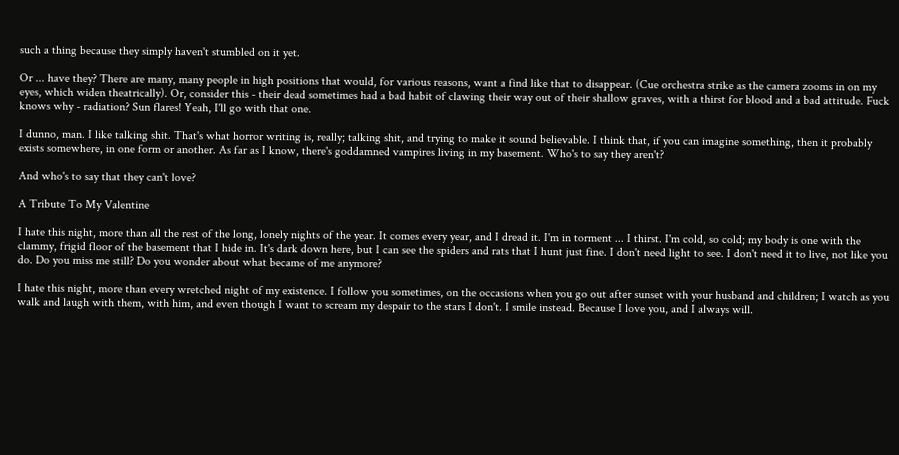such a thing because they simply haven't stumbled on it yet.

Or ... have they? There are many, many people in high positions that would, for various reasons, want a find like that to disappear. (Cue orchestra strike as the camera zooms in on my eyes, which widen theatrically). Or, consider this - their dead sometimes had a bad habit of clawing their way out of their shallow graves, with a thirst for blood and a bad attitude. Fuck knows why - radiation? Sun flares! Yeah, I'll go with that one.

I dunno, man. I like talking shit. That's what horror writing is, really; talking shit, and trying to make it sound believable. I think that, if you can imagine something, then it probably exists somewhere, in one form or another. As far as I know, there's goddamned vampires living in my basement. Who's to say they aren't?

And who's to say that they can't love?

A Tribute To My Valentine

I hate this night, more than all the rest of the long, lonely nights of the year. It comes every year, and I dread it. I'm in torment ... I thirst. I'm cold, so cold; my body is one with the clammy, frigid floor of the basement that I hide in. It's dark down here, but I can see the spiders and rats that I hunt just fine. I don't need light to see. I don't need it to live, not like you do. Do you miss me still? Do you wonder about what became of me anymore?

I hate this night, more than every wretched night of my existence. I follow you sometimes, on the occasions when you go out after sunset with your husband and children; I watch as you walk and laugh with them, with him, and even though I want to scream my despair to the stars I don't. I smile instead. Because I love you, and I always will.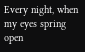Every night, when my eyes spring open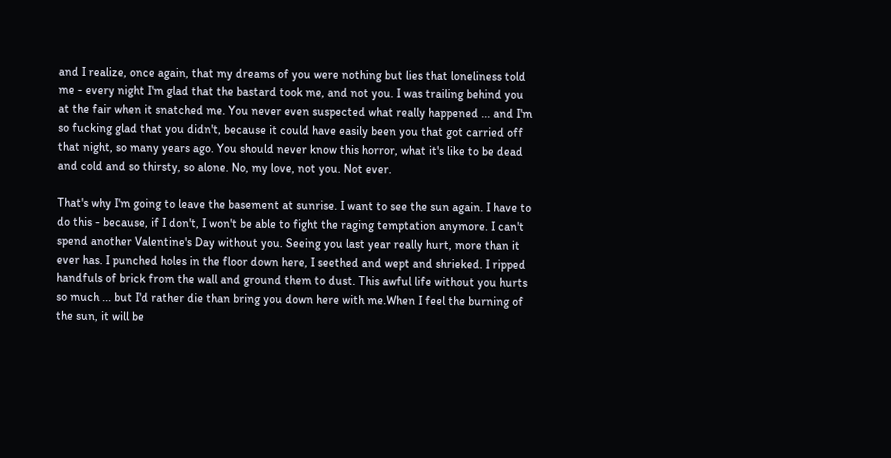and I realize, once again, that my dreams of you were nothing but lies that loneliness told me - every night I'm glad that the bastard took me, and not you. I was trailing behind you at the fair when it snatched me. You never even suspected what really happened ... and I'm so fucking glad that you didn't, because it could have easily been you that got carried off that night, so many years ago. You should never know this horror, what it's like to be dead and cold and so thirsty, so alone. No, my love, not you. Not ever.

That's why I'm going to leave the basement at sunrise. I want to see the sun again. I have to do this - because, if I don't, I won't be able to fight the raging temptation anymore. I can't spend another Valentine's Day without you. Seeing you last year really hurt, more than it ever has. I punched holes in the floor down here, I seethed and wept and shrieked. I ripped handfuls of brick from the wall and ground them to dust. This awful life without you hurts so much ... but I'd rather die than bring you down here with me.When I feel the burning of the sun, it will be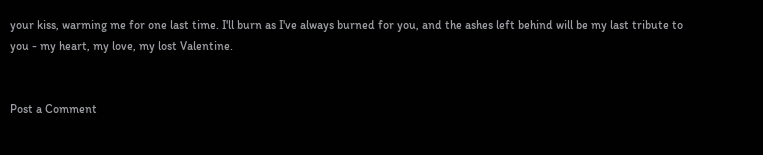your kiss, warming me for one last time. I'll burn as I've always burned for you, and the ashes left behind will be my last tribute to you - my heart, my love, my lost Valentine.


Post a Comment